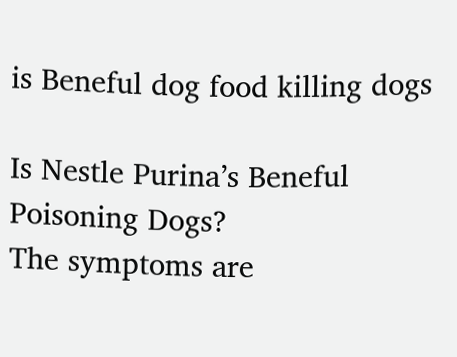is Beneful dog food killing dogs

Is Nestle Purina’s Beneful Poisoning Dogs?
The symptoms are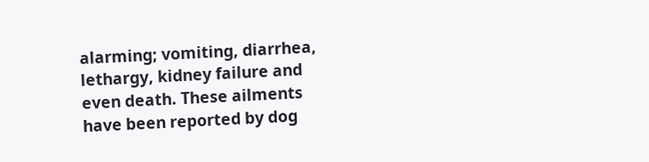alarming; vomiting, diarrhea, lethargy, kidney failure and even death. These ailments have been reported by dog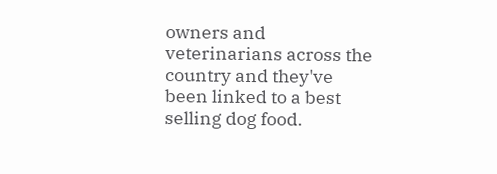owners and veterinarians across the country and they've been linked to a best selling dog food.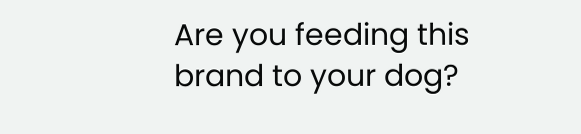Are you feeding this brand to your dog?